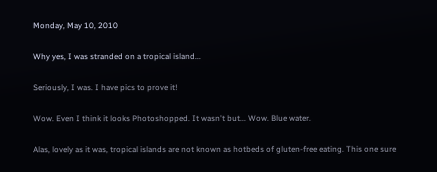Monday, May 10, 2010

Why yes, I was stranded on a tropical island...

Seriously, I was. I have pics to prove it!

Wow. Even I think it looks Photoshopped. It wasn't but... Wow. Blue water.

Alas, lovely as it was, tropical islands are not known as hotbeds of gluten-free eating. This one sure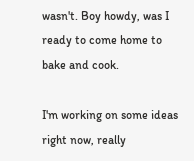wasn't. Boy howdy, was I ready to come home to bake and cook.

I'm working on some ideas right now, really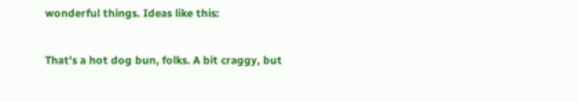wonderful things. Ideas like this:

That's a hot dog bun, folks. A bit craggy, but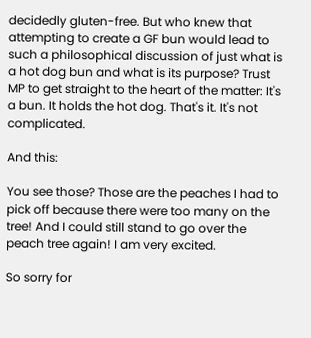decidedly gluten-free. But who knew that attempting to create a GF bun would lead to such a philosophical discussion of just what is a hot dog bun and what is its purpose? Trust MP to get straight to the heart of the matter: It's a bun. It holds the hot dog. That's it. It's not complicated.

And this:

You see those? Those are the peaches I had to pick off because there were too many on the tree! And I could still stand to go over the peach tree again! I am very excited.

So sorry for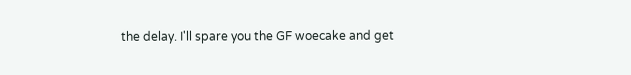the delay. I'll spare you the GF woecake and get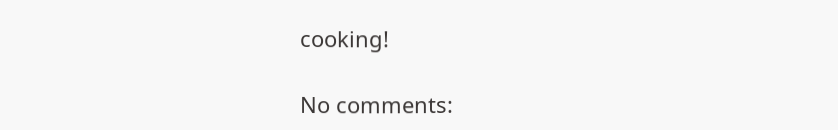cooking!

No comments: